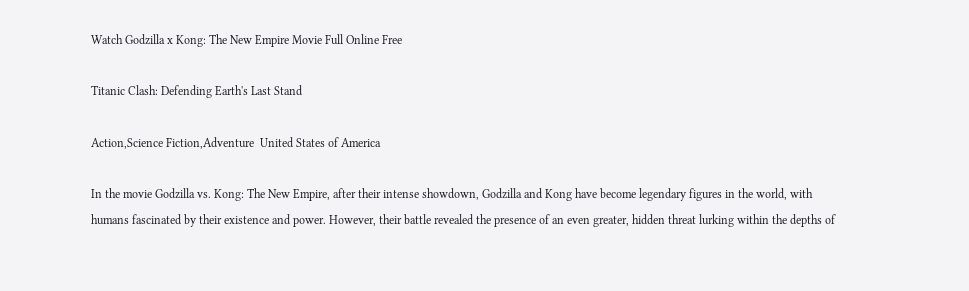Watch Godzilla x Kong: The New Empire Movie Full Online Free

Titanic Clash: Defending Earth's Last Stand

Action,Science Fiction,Adventure  United States of America

In the movie Godzilla vs. Kong: The New Empire, after their intense showdown, Godzilla and Kong have become legendary figures in the world, with humans fascinated by their existence and power. However, their battle revealed the presence of an even greater, hidden threat lurking within the depths of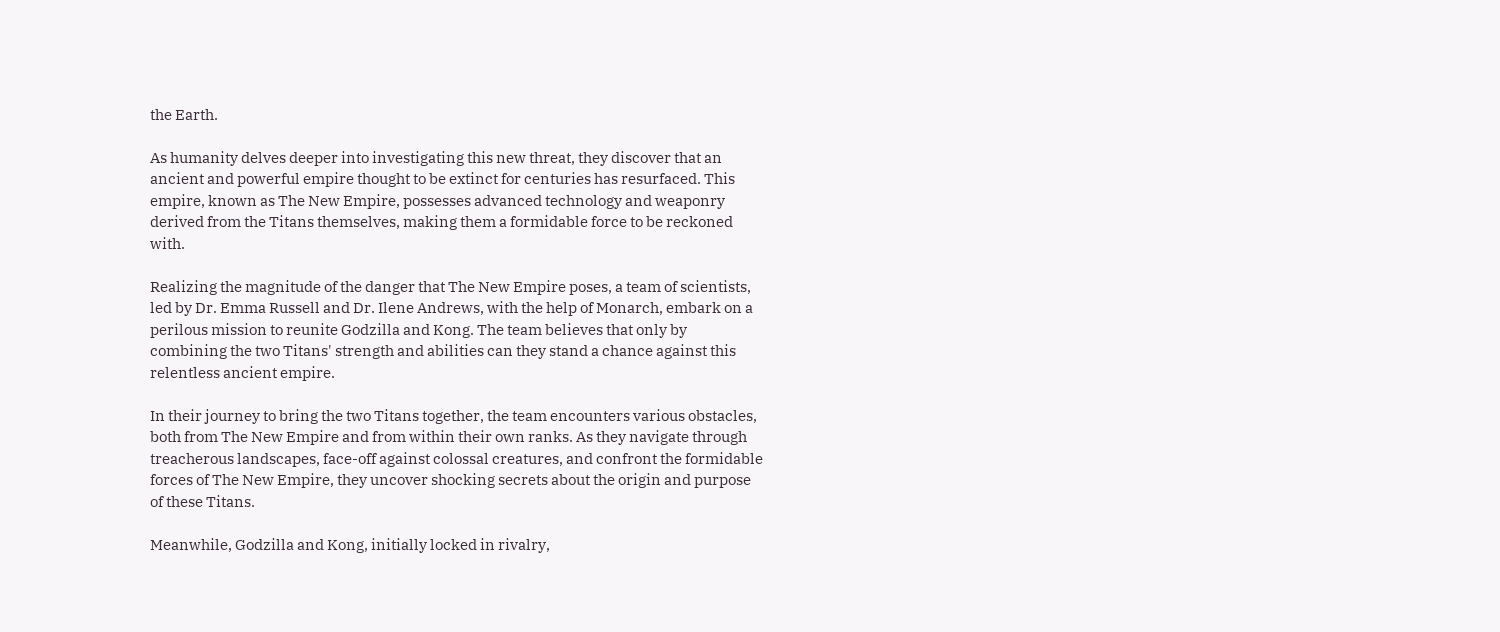the Earth.

As humanity delves deeper into investigating this new threat, they discover that an ancient and powerful empire thought to be extinct for centuries has resurfaced. This empire, known as The New Empire, possesses advanced technology and weaponry derived from the Titans themselves, making them a formidable force to be reckoned with.

Realizing the magnitude of the danger that The New Empire poses, a team of scientists, led by Dr. Emma Russell and Dr. Ilene Andrews, with the help of Monarch, embark on a perilous mission to reunite Godzilla and Kong. The team believes that only by combining the two Titans' strength and abilities can they stand a chance against this relentless ancient empire.

In their journey to bring the two Titans together, the team encounters various obstacles, both from The New Empire and from within their own ranks. As they navigate through treacherous landscapes, face-off against colossal creatures, and confront the formidable forces of The New Empire, they uncover shocking secrets about the origin and purpose of these Titans.

Meanwhile, Godzilla and Kong, initially locked in rivalry,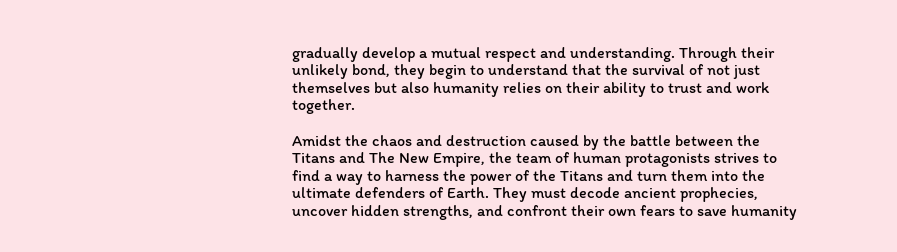gradually develop a mutual respect and understanding. Through their unlikely bond, they begin to understand that the survival of not just themselves but also humanity relies on their ability to trust and work together.

Amidst the chaos and destruction caused by the battle between the Titans and The New Empire, the team of human protagonists strives to find a way to harness the power of the Titans and turn them into the ultimate defenders of Earth. They must decode ancient prophecies, uncover hidden strengths, and confront their own fears to save humanity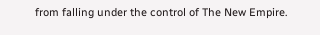from falling under the control of The New Empire.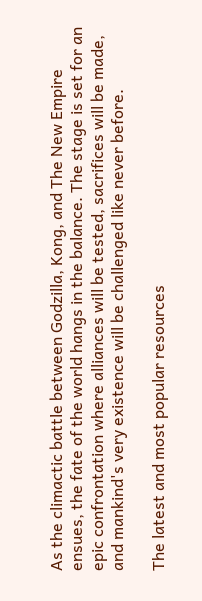As the climactic battle between Godzilla, Kong, and The New Empire ensues, the fate of the world hangs in the balance. The stage is set for an epic confrontation where alliances will be tested, sacrifices will be made, and mankind's very existence will be challenged like never before.

The latest and most popular resources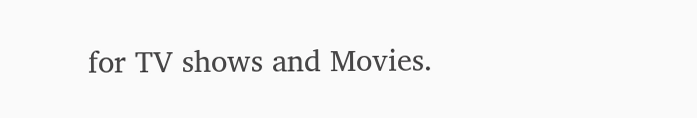for TV shows and Movies.